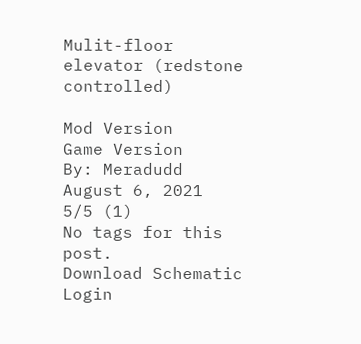Mulit-floor elevator (redstone controlled)

Mod Version
Game Version
By: Meradudd
August 6, 2021
5/5 (1)
No tags for this post.
Download Schematic
Login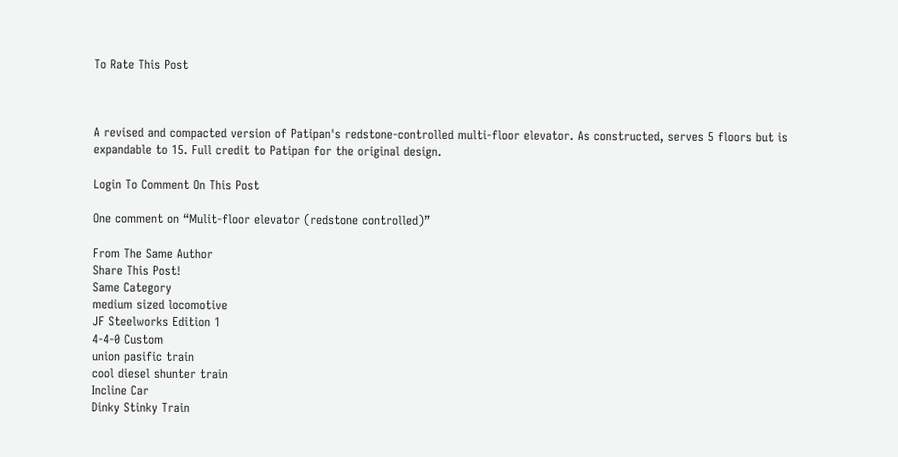To Rate This Post



A revised and compacted version of Patipan's redstone-controlled multi-floor elevator. As constructed, serves 5 floors but is expandable to 15. Full credit to Patipan for the original design.

Login To Comment On This Post

One comment on “Mulit-floor elevator (redstone controlled)”

From The Same Author
Share This Post!
Same Category
medium sized locomotive
JF Steelworks Edition 1
4-4-0 Custom
union pasific train
cool diesel shunter train
Incline Car
Dinky Stinky Train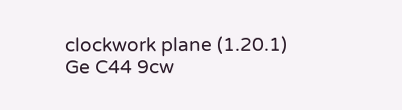clockwork plane (1.20.1)
Ge C44 9cw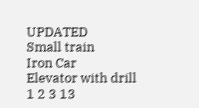UPDATED
Small train
Iron Car
Elevator with drill
1 2 3 13